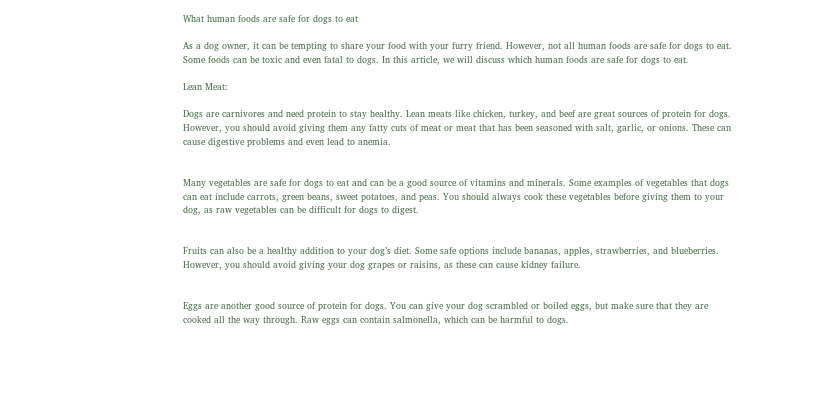What human foods are safe for dogs to eat

As a dog owner, it can be tempting to share your food with your furry friend. However, not all human foods are safe for dogs to eat. Some foods can be toxic and even fatal to dogs. In this article, we will discuss which human foods are safe for dogs to eat.

Lean Meat:

Dogs are carnivores and need protein to stay healthy. Lean meats like chicken, turkey, and beef are great sources of protein for dogs. However, you should avoid giving them any fatty cuts of meat or meat that has been seasoned with salt, garlic, or onions. These can cause digestive problems and even lead to anemia.


Many vegetables are safe for dogs to eat and can be a good source of vitamins and minerals. Some examples of vegetables that dogs can eat include carrots, green beans, sweet potatoes, and peas. You should always cook these vegetables before giving them to your dog, as raw vegetables can be difficult for dogs to digest.


Fruits can also be a healthy addition to your dog’s diet. Some safe options include bananas, apples, strawberries, and blueberries. However, you should avoid giving your dog grapes or raisins, as these can cause kidney failure.


Eggs are another good source of protein for dogs. You can give your dog scrambled or boiled eggs, but make sure that they are cooked all the way through. Raw eggs can contain salmonella, which can be harmful to dogs.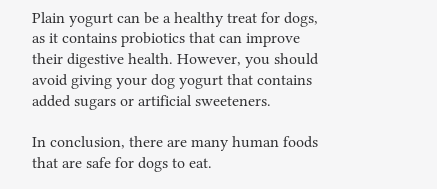Plain yogurt can be a healthy treat for dogs, as it contains probiotics that can improve their digestive health. However, you should avoid giving your dog yogurt that contains added sugars or artificial sweeteners.

In conclusion, there are many human foods that are safe for dogs to eat.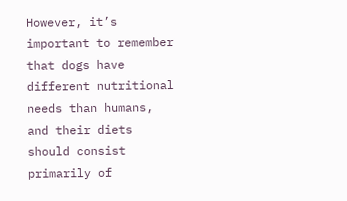However, it’s important to remember that dogs have different nutritional needs than humans, and their diets should consist primarily of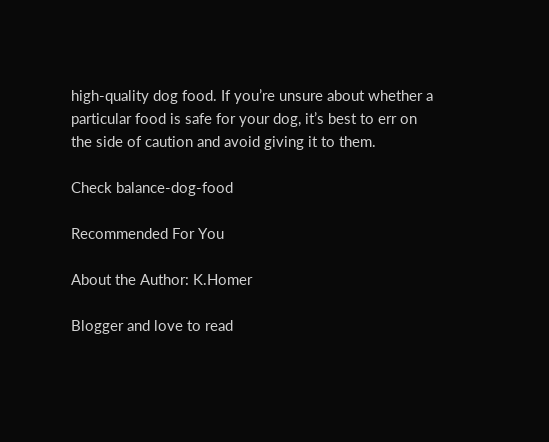high-quality dog food. If you’re unsure about whether a particular food is safe for your dog, it’s best to err on the side of caution and avoid giving it to them.

Check balance-dog-food

Recommended For You

About the Author: K.Homer

Blogger and love to read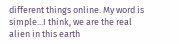different things online. My word is simple...I think, we are the real alien in this earth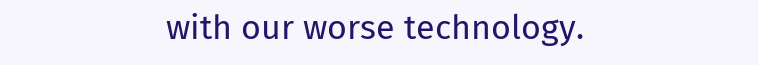with our worse technology.